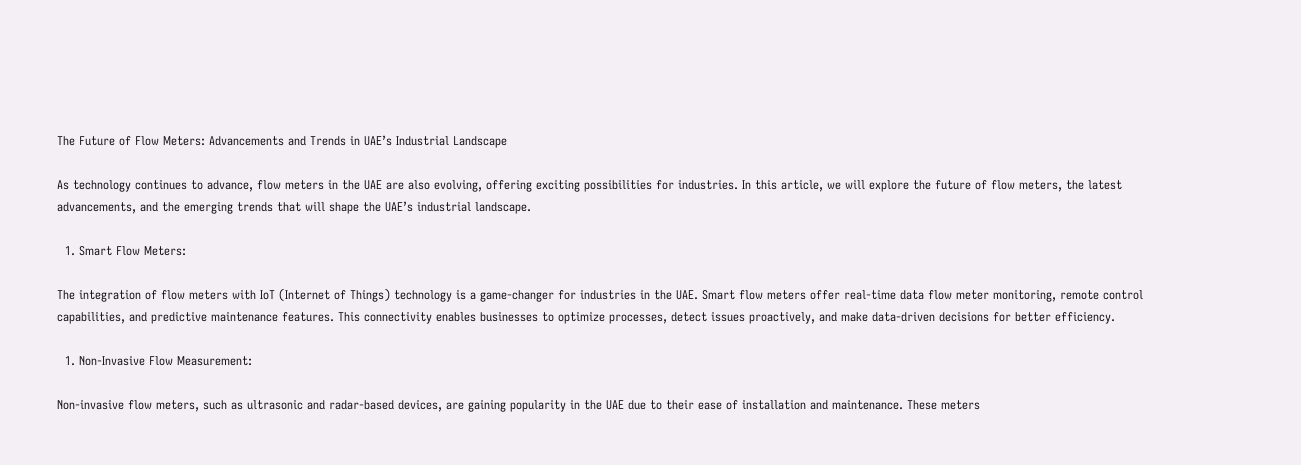The Future of Flow Meters: Advancements and Trends in UAE’s Industrial Landscape

As technology continues to advance, flow meters in the UAE are also evolving, offering exciting possibilities for industries. In this article, we will explore the future of flow meters, the latest advancements, and the emerging trends that will shape the UAE’s industrial landscape.

  1. Smart Flow Meters:

The integration of flow meters with IoT (Internet of Things) technology is a game-changer for industries in the UAE. Smart flow meters offer real-time data flow meter monitoring, remote control capabilities, and predictive maintenance features. This connectivity enables businesses to optimize processes, detect issues proactively, and make data-driven decisions for better efficiency.

  1. Non-Invasive Flow Measurement:

Non-invasive flow meters, such as ultrasonic and radar-based devices, are gaining popularity in the UAE due to their ease of installation and maintenance. These meters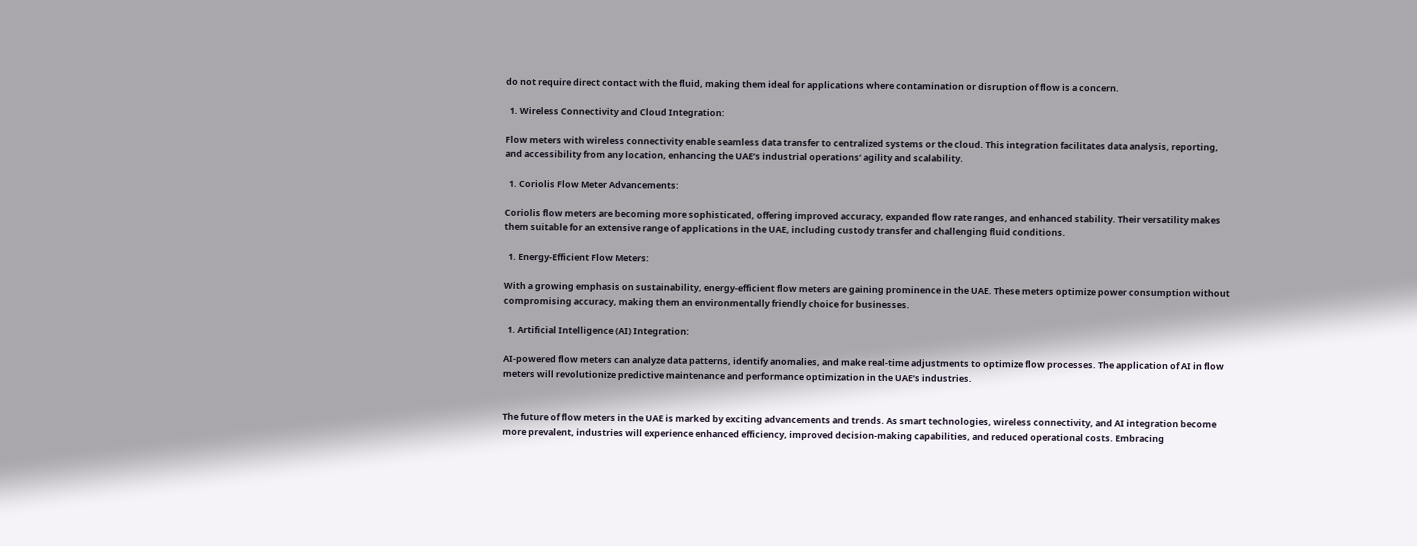do not require direct contact with the fluid, making them ideal for applications where contamination or disruption of flow is a concern.

  1. Wireless Connectivity and Cloud Integration:

Flow meters with wireless connectivity enable seamless data transfer to centralized systems or the cloud. This integration facilitates data analysis, reporting, and accessibility from any location, enhancing the UAE’s industrial operations’ agility and scalability.

  1. Coriolis Flow Meter Advancements:

Coriolis flow meters are becoming more sophisticated, offering improved accuracy, expanded flow rate ranges, and enhanced stability. Their versatility makes them suitable for an extensive range of applications in the UAE, including custody transfer and challenging fluid conditions.

  1. Energy-Efficient Flow Meters:

With a growing emphasis on sustainability, energy-efficient flow meters are gaining prominence in the UAE. These meters optimize power consumption without compromising accuracy, making them an environmentally friendly choice for businesses.

  1. Artificial Intelligence (AI) Integration:

AI-powered flow meters can analyze data patterns, identify anomalies, and make real-time adjustments to optimize flow processes. The application of AI in flow meters will revolutionize predictive maintenance and performance optimization in the UAE’s industries.


The future of flow meters in the UAE is marked by exciting advancements and trends. As smart technologies, wireless connectivity, and AI integration become more prevalent, industries will experience enhanced efficiency, improved decision-making capabilities, and reduced operational costs. Embracing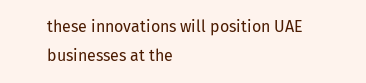these innovations will position UAE businesses at the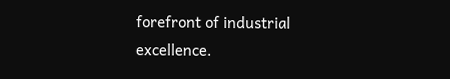forefront of industrial excellence.